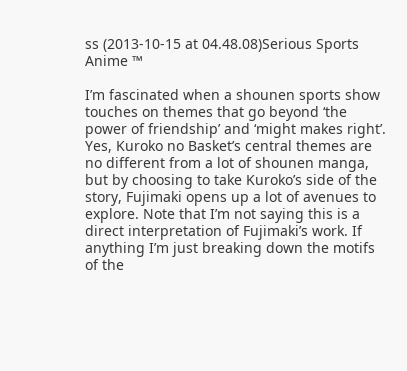ss (2013-10-15 at 04.48.08)Serious Sports Anime ™

I’m fascinated when a shounen sports show touches on themes that go beyond ‘the power of friendship’ and ‘might makes right’. Yes, Kuroko no Basket’s central themes are no different from a lot of shounen manga, but by choosing to take Kuroko’s side of the story, Fujimaki opens up a lot of avenues to explore. Note that I’m not saying this is a direct interpretation of Fujimaki’s work. If anything I’m just breaking down the motifs of the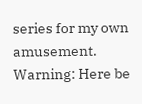series for my own amusement. Warning: Here be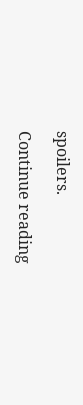spoilers.

Continue reading